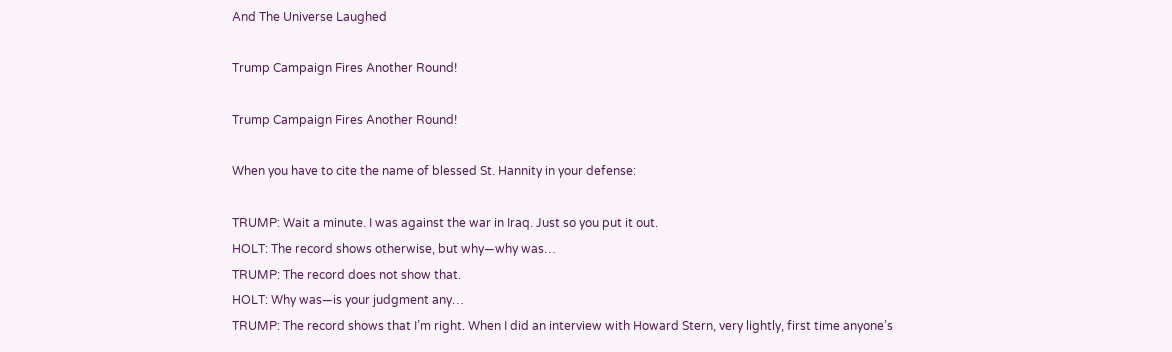And The Universe Laughed

Trump Campaign Fires Another Round!

Trump Campaign Fires Another Round!

When you have to cite the name of blessed St. Hannity in your defense:

TRUMP: Wait a minute. I was against the war in Iraq. Just so you put it out.
HOLT: The record shows otherwise, but why—why was…
TRUMP: The record does not show that.
HOLT: Why was—is your judgment any…
TRUMP: The record shows that I’m right. When I did an interview with Howard Stern, very lightly, first time anyone’s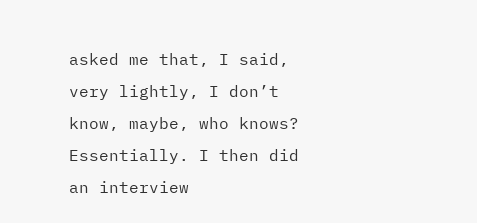asked me that, I said, very lightly, I don’t know, maybe, who knows? Essentially. I then did an interview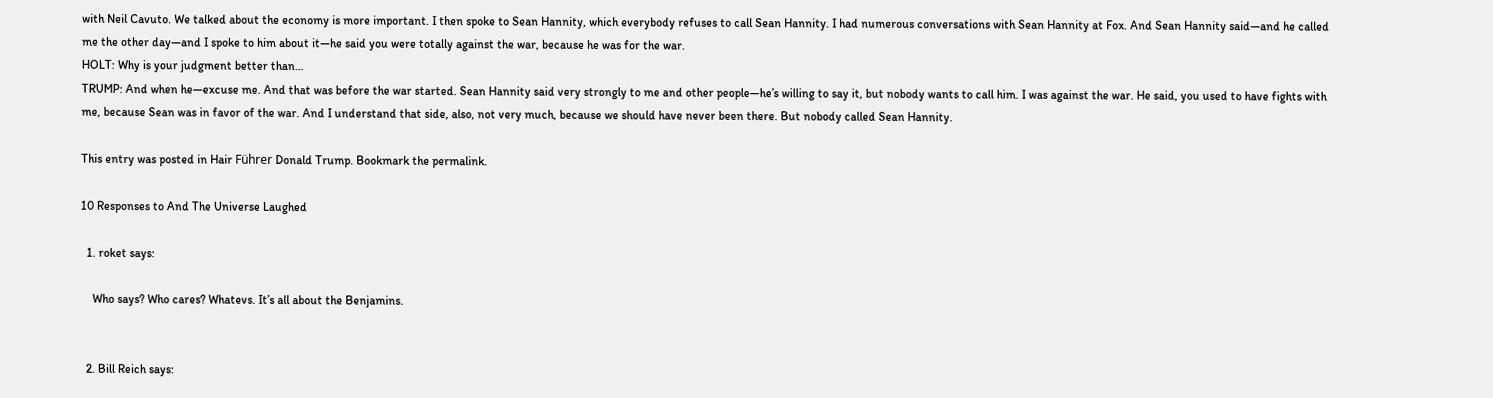with Neil Cavuto. We talked about the economy is more important. I then spoke to Sean Hannity, which everybody refuses to call Sean Hannity. I had numerous conversations with Sean Hannity at Fox. And Sean Hannity said—and he called me the other day—and I spoke to him about it—he said you were totally against the war, because he was for the war.
HOLT: Why is your judgment better than…
TRUMP: And when he—excuse me. And that was before the war started. Sean Hannity said very strongly to me and other people—he’s willing to say it, but nobody wants to call him. I was against the war. He said, you used to have fights with me, because Sean was in favor of the war. And I understand that side, also, not very much, because we should have never been there. But nobody called Sean Hannity.

This entry was posted in Hair Führer Donald Trump. Bookmark the permalink.

10 Responses to And The Universe Laughed

  1. roket says:

    Who says? Who cares? Whatevs. It’s all about the Benjamins.


  2. Bill Reich says: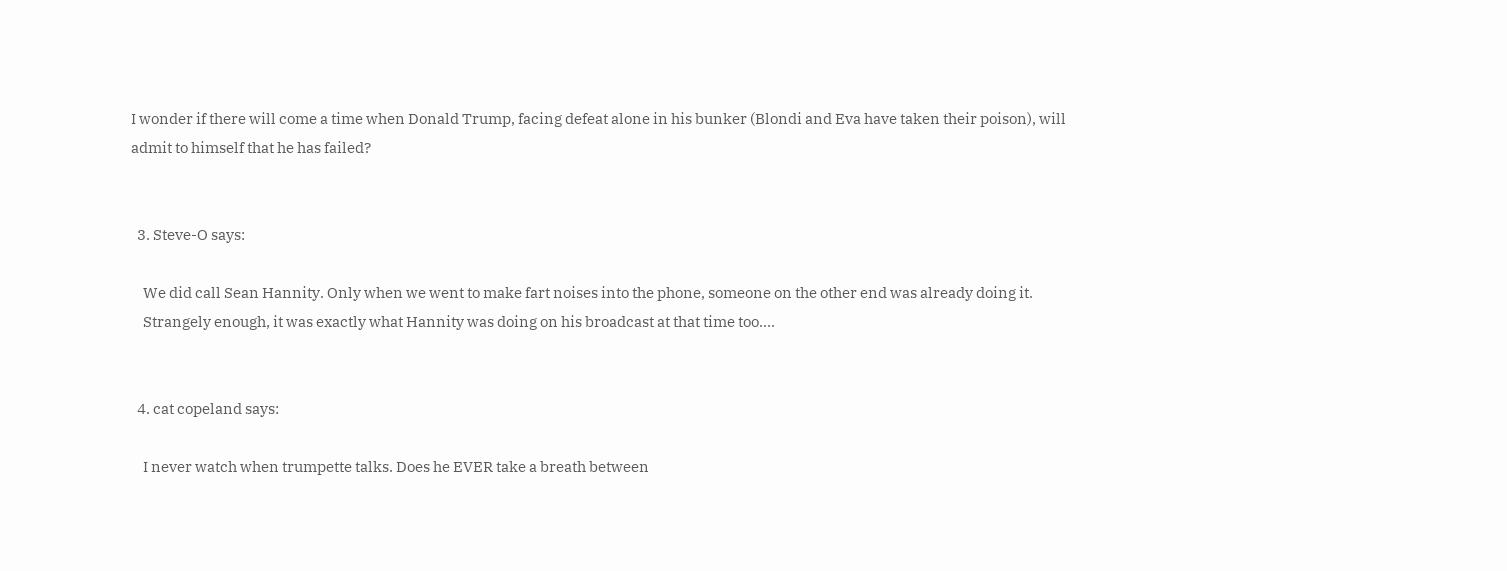I wonder if there will come a time when Donald Trump, facing defeat alone in his bunker (Blondi and Eva have taken their poison), will admit to himself that he has failed?


  3. Steve-O says:

    We did call Sean Hannity. Only when we went to make fart noises into the phone, someone on the other end was already doing it.
    Strangely enough, it was exactly what Hannity was doing on his broadcast at that time too….


  4. cat copeland says:

    I never watch when trumpette talks. Does he EVER take a breath between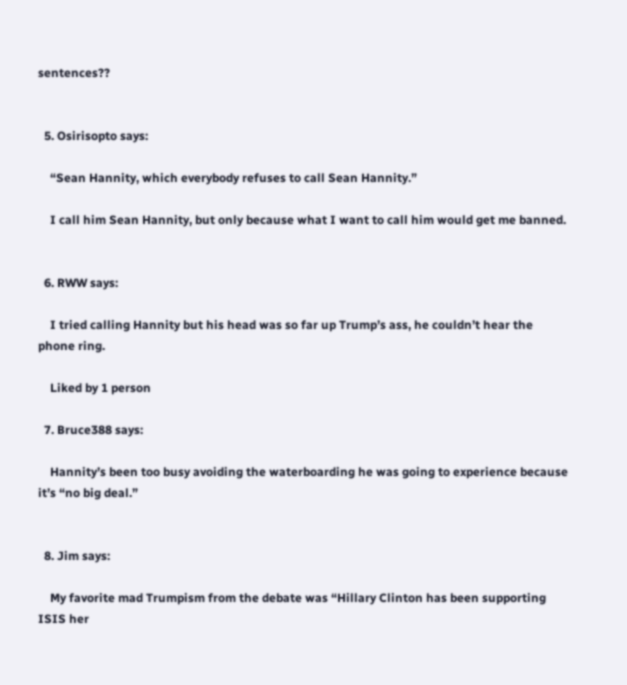sentences??


  5. Osirisopto says:

    “Sean Hannity, which everybody refuses to call Sean Hannity.”

    I call him Sean Hannity, but only because what I want to call him would get me banned.


  6. RWW says:

    I tried calling Hannity but his head was so far up Trump’s ass, he couldn’t hear the phone ring.

    Liked by 1 person

  7. Bruce388 says:

    Hannity’s been too busy avoiding the waterboarding he was going to experience because it’s “no big deal.”


  8. Jim says:

    My favorite mad Trumpism from the debate was “Hillary Clinton has been supporting ISIS her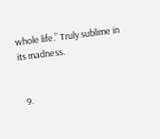whole life.” Truly sublime in its madness.


  9.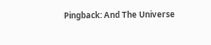Pingback: And The Universe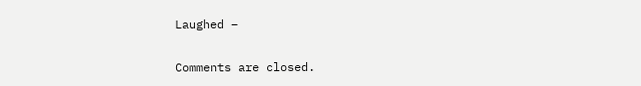Laughed –

Comments are closed.